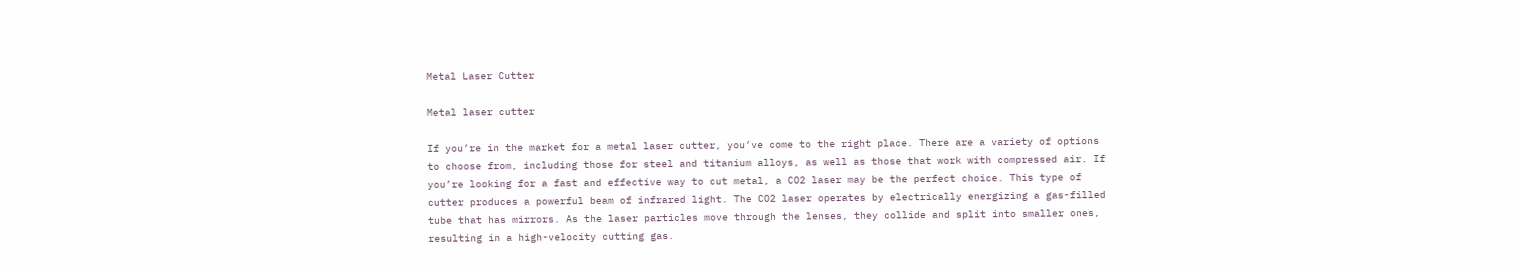Metal Laser Cutter

Metal laser cutter

If you’re in the market for a metal laser cutter, you’ve come to the right place. There are a variety of options to choose from, including those for steel and titanium alloys, as well as those that work with compressed air. If you’re looking for a fast and effective way to cut metal, a CO2 laser may be the perfect choice. This type of cutter produces a powerful beam of infrared light. The CO2 laser operates by electrically energizing a gas-filled tube that has mirrors. As the laser particles move through the lenses, they collide and split into smaller ones, resulting in a high-velocity cutting gas.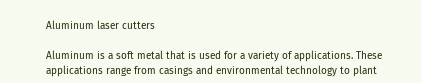Aluminum laser cutters

Aluminum is a soft metal that is used for a variety of applications. These applications range from casings and environmental technology to plant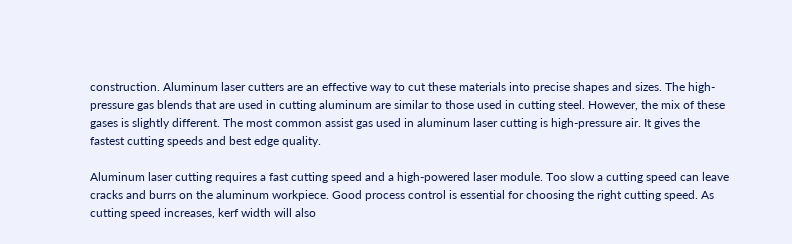construction. Aluminum laser cutters are an effective way to cut these materials into precise shapes and sizes. The high-pressure gas blends that are used in cutting aluminum are similar to those used in cutting steel. However, the mix of these gases is slightly different. The most common assist gas used in aluminum laser cutting is high-pressure air. It gives the fastest cutting speeds and best edge quality.

Aluminum laser cutting requires a fast cutting speed and a high-powered laser module. Too slow a cutting speed can leave cracks and burrs on the aluminum workpiece. Good process control is essential for choosing the right cutting speed. As cutting speed increases, kerf width will also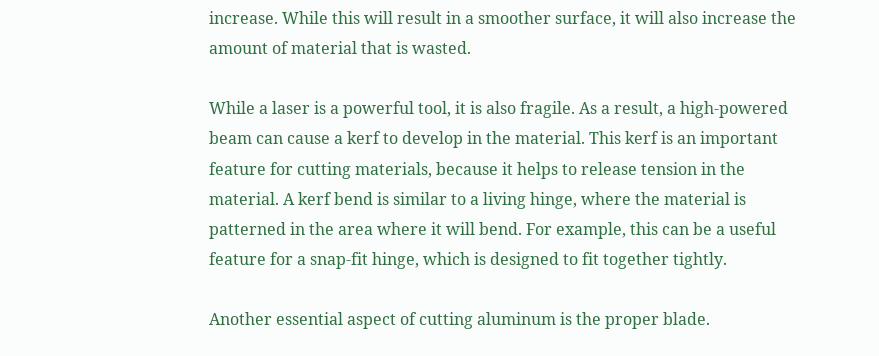increase. While this will result in a smoother surface, it will also increase the amount of material that is wasted.

While a laser is a powerful tool, it is also fragile. As a result, a high-powered beam can cause a kerf to develop in the material. This kerf is an important feature for cutting materials, because it helps to release tension in the material. A kerf bend is similar to a living hinge, where the material is patterned in the area where it will bend. For example, this can be a useful feature for a snap-fit hinge, which is designed to fit together tightly.

Another essential aspect of cutting aluminum is the proper blade.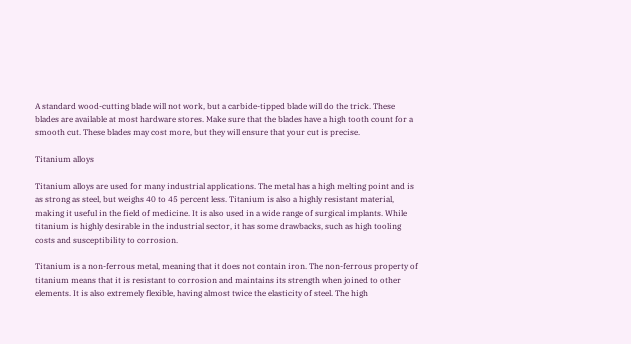A standard wood-cutting blade will not work, but a carbide-tipped blade will do the trick. These blades are available at most hardware stores. Make sure that the blades have a high tooth count for a smooth cut. These blades may cost more, but they will ensure that your cut is precise.

Titanium alloys

Titanium alloys are used for many industrial applications. The metal has a high melting point and is as strong as steel, but weighs 40 to 45 percent less. Titanium is also a highly resistant material, making it useful in the field of medicine. It is also used in a wide range of surgical implants. While titanium is highly desirable in the industrial sector, it has some drawbacks, such as high tooling costs and susceptibility to corrosion.

Titanium is a non-ferrous metal, meaning that it does not contain iron. The non-ferrous property of titanium means that it is resistant to corrosion and maintains its strength when joined to other elements. It is also extremely flexible, having almost twice the elasticity of steel. The high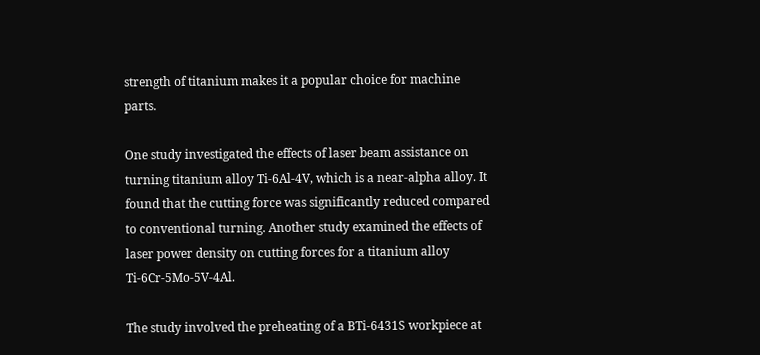strength of titanium makes it a popular choice for machine parts.

One study investigated the effects of laser beam assistance on turning titanium alloy Ti-6Al-4V, which is a near-alpha alloy. It found that the cutting force was significantly reduced compared to conventional turning. Another study examined the effects of laser power density on cutting forces for a titanium alloy Ti-6Cr-5Mo-5V-4Al.

The study involved the preheating of a BTi-6431S workpiece at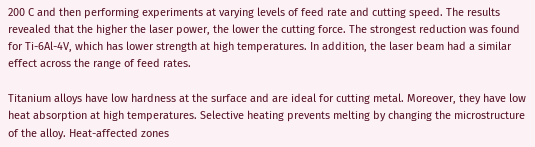200 C and then performing experiments at varying levels of feed rate and cutting speed. The results revealed that the higher the laser power, the lower the cutting force. The strongest reduction was found for Ti-6Al-4V, which has lower strength at high temperatures. In addition, the laser beam had a similar effect across the range of feed rates.

Titanium alloys have low hardness at the surface and are ideal for cutting metal. Moreover, they have low heat absorption at high temperatures. Selective heating prevents melting by changing the microstructure of the alloy. Heat-affected zones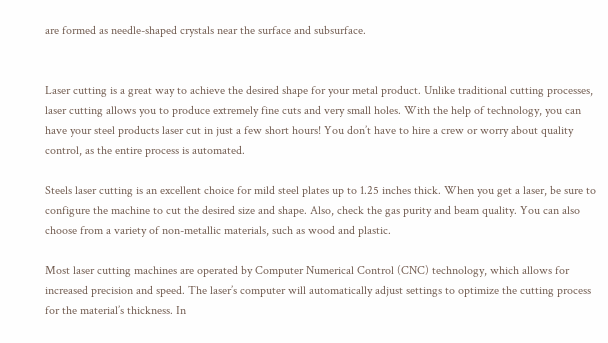are formed as needle-shaped crystals near the surface and subsurface.


Laser cutting is a great way to achieve the desired shape for your metal product. Unlike traditional cutting processes, laser cutting allows you to produce extremely fine cuts and very small holes. With the help of technology, you can have your steel products laser cut in just a few short hours! You don’t have to hire a crew or worry about quality control, as the entire process is automated.

Steels laser cutting is an excellent choice for mild steel plates up to 1.25 inches thick. When you get a laser, be sure to configure the machine to cut the desired size and shape. Also, check the gas purity and beam quality. You can also choose from a variety of non-metallic materials, such as wood and plastic.

Most laser cutting machines are operated by Computer Numerical Control (CNC) technology, which allows for increased precision and speed. The laser’s computer will automatically adjust settings to optimize the cutting process for the material’s thickness. In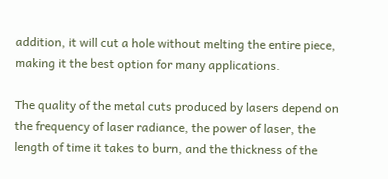addition, it will cut a hole without melting the entire piece, making it the best option for many applications.

The quality of the metal cuts produced by lasers depend on the frequency of laser radiance, the power of laser, the length of time it takes to burn, and the thickness of the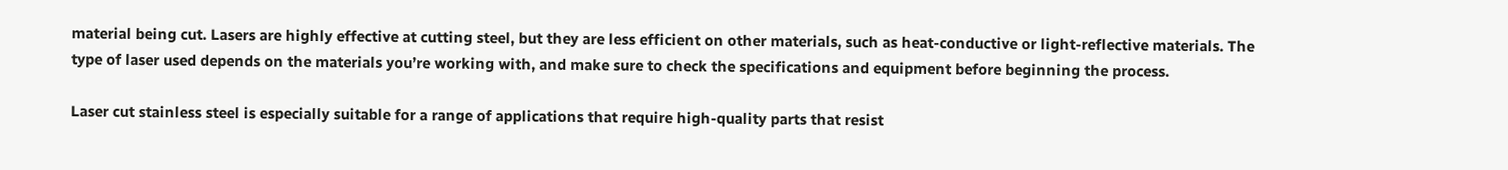material being cut. Lasers are highly effective at cutting steel, but they are less efficient on other materials, such as heat-conductive or light-reflective materials. The type of laser used depends on the materials you’re working with, and make sure to check the specifications and equipment before beginning the process.

Laser cut stainless steel is especially suitable for a range of applications that require high-quality parts that resist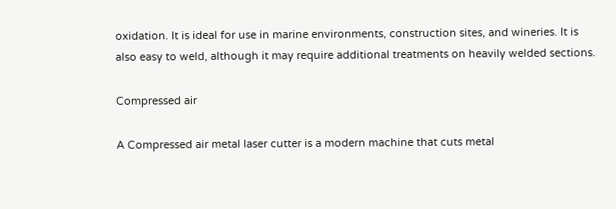oxidation. It is ideal for use in marine environments, construction sites, and wineries. It is also easy to weld, although it may require additional treatments on heavily welded sections.

Compressed air

A Compressed air metal laser cutter is a modern machine that cuts metal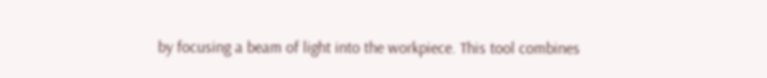by focusing a beam of light into the workpiece. This tool combines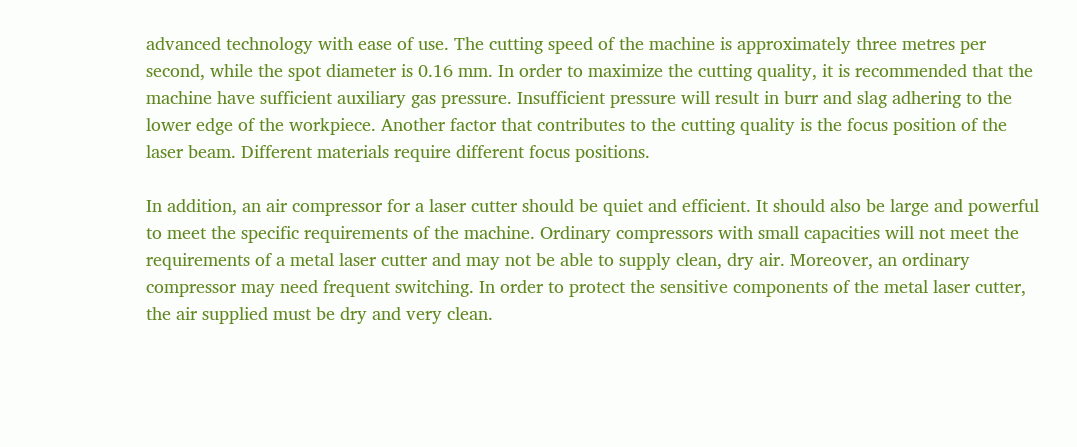advanced technology with ease of use. The cutting speed of the machine is approximately three metres per second, while the spot diameter is 0.16 mm. In order to maximize the cutting quality, it is recommended that the machine have sufficient auxiliary gas pressure. Insufficient pressure will result in burr and slag adhering to the lower edge of the workpiece. Another factor that contributes to the cutting quality is the focus position of the laser beam. Different materials require different focus positions.

In addition, an air compressor for a laser cutter should be quiet and efficient. It should also be large and powerful to meet the specific requirements of the machine. Ordinary compressors with small capacities will not meet the requirements of a metal laser cutter and may not be able to supply clean, dry air. Moreover, an ordinary compressor may need frequent switching. In order to protect the sensitive components of the metal laser cutter, the air supplied must be dry and very clean.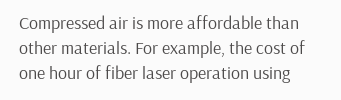Compressed air is more affordable than other materials. For example, the cost of one hour of fiber laser operation using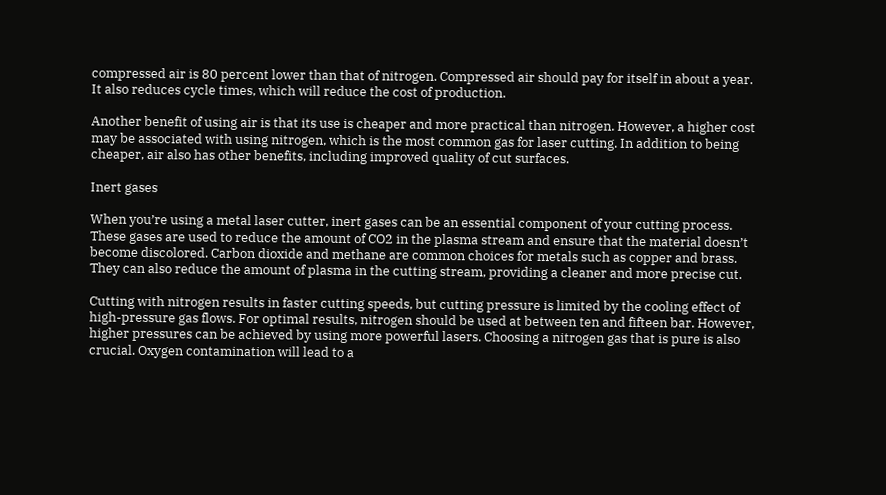compressed air is 80 percent lower than that of nitrogen. Compressed air should pay for itself in about a year. It also reduces cycle times, which will reduce the cost of production.

Another benefit of using air is that its use is cheaper and more practical than nitrogen. However, a higher cost may be associated with using nitrogen, which is the most common gas for laser cutting. In addition to being cheaper, air also has other benefits, including improved quality of cut surfaces.

Inert gases

When you’re using a metal laser cutter, inert gases can be an essential component of your cutting process. These gases are used to reduce the amount of CO2 in the plasma stream and ensure that the material doesn’t become discolored. Carbon dioxide and methane are common choices for metals such as copper and brass. They can also reduce the amount of plasma in the cutting stream, providing a cleaner and more precise cut.

Cutting with nitrogen results in faster cutting speeds, but cutting pressure is limited by the cooling effect of high-pressure gas flows. For optimal results, nitrogen should be used at between ten and fifteen bar. However, higher pressures can be achieved by using more powerful lasers. Choosing a nitrogen gas that is pure is also crucial. Oxygen contamination will lead to a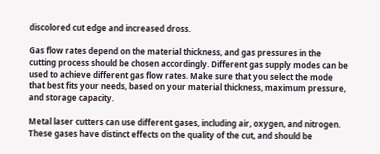discolored cut edge and increased dross.

Gas flow rates depend on the material thickness, and gas pressures in the cutting process should be chosen accordingly. Different gas supply modes can be used to achieve different gas flow rates. Make sure that you select the mode that best fits your needs, based on your material thickness, maximum pressure, and storage capacity.

Metal laser cutters can use different gases, including air, oxygen, and nitrogen. These gases have distinct effects on the quality of the cut, and should be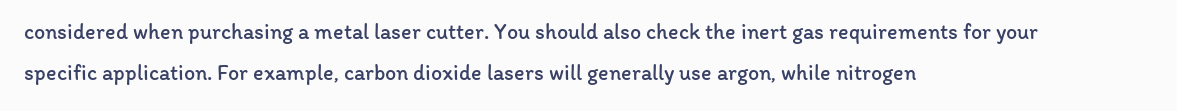considered when purchasing a metal laser cutter. You should also check the inert gas requirements for your specific application. For example, carbon dioxide lasers will generally use argon, while nitrogen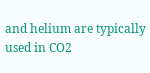and helium are typically used in CO2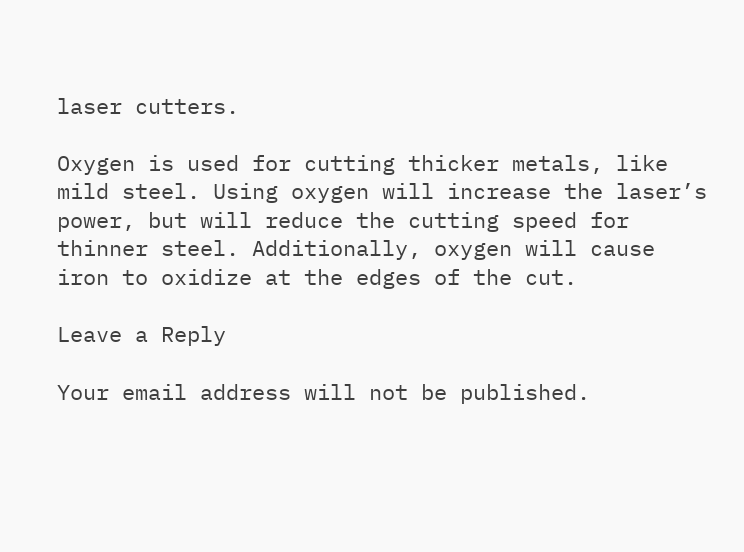laser cutters.

Oxygen is used for cutting thicker metals, like mild steel. Using oxygen will increase the laser’s power, but will reduce the cutting speed for thinner steel. Additionally, oxygen will cause iron to oxidize at the edges of the cut.

Leave a Reply

Your email address will not be published.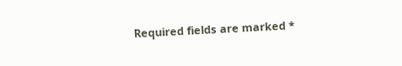Required fields are marked *